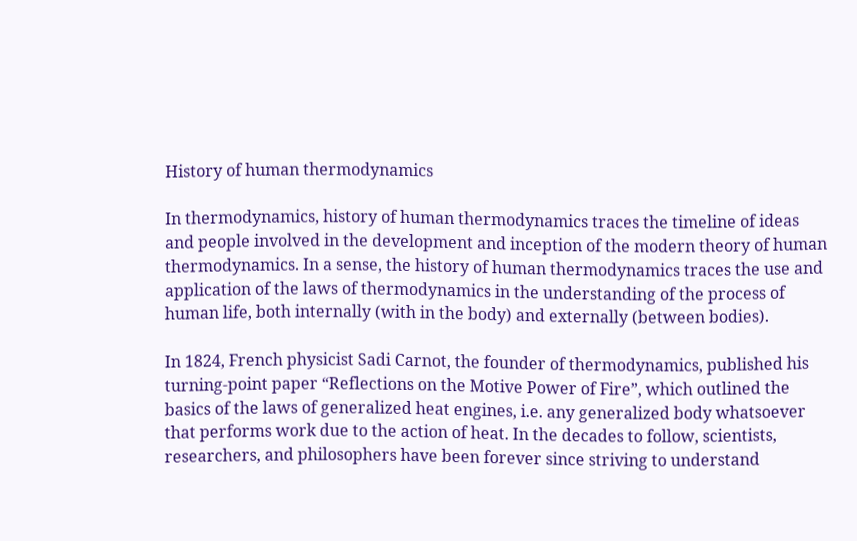History of human thermodynamics

In thermodynamics, history of human thermodynamics traces the timeline of ideas and people involved in the development and inception of the modern theory of human thermodynamics. In a sense, the history of human thermodynamics traces the use and application of the laws of thermodynamics in the understanding of the process of human life, both internally (with in the body) and externally (between bodies).

In 1824, French physicist Sadi Carnot, the founder of thermodynamics, published his turning-point paper “Reflections on the Motive Power of Fire”, which outlined the basics of the laws of generalized heat engines, i.e. any generalized body whatsoever that performs work due to the action of heat. In the decades to follow, scientists, researchers, and philosophers have been forever since striving to understand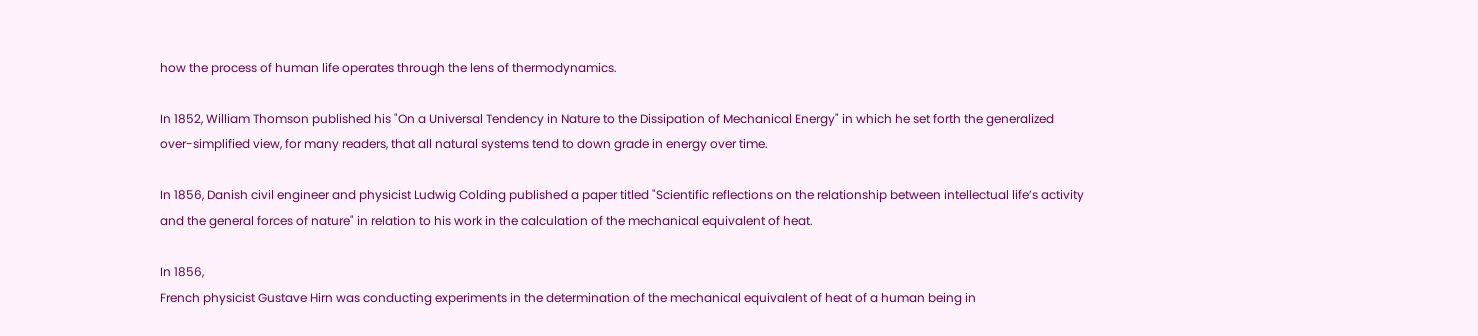how the process of human life operates through the lens of thermodynamics.

In 1852, William Thomson published his "On a Universal Tendency in Nature to the Dissipation of Mechanical Energy" in which he set forth the generalized over-simplified view, for many readers, that all natural systems tend to down grade in energy over time.

In 1856, Danish civil engineer and physicist Ludwig Colding published a paper titled "Scientific reflections on the relationship between intellectual life’s activity and the general forces of nature" in relation to his work in the calculation of the mechanical equivalent of heat.

In 1856,
French physicist Gustave Hirn was conducting experiments in the determination of the mechanical equivalent of heat of a human being in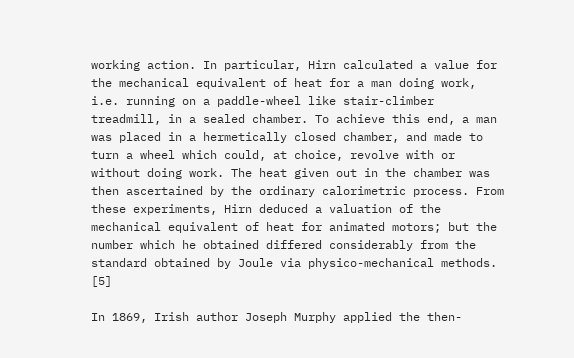working action. In particular, Hirn calculated a value for the mechanical equivalent of heat for a man doing work, i.e. running on a paddle-wheel like stair-climber treadmill, in a sealed chamber. To achieve this end, a man was placed in a hermetically closed chamber, and made to turn a wheel which could, at choice, revolve with or without doing work. The heat given out in the chamber was then ascertained by the ordinary calorimetric process. From these experiments, Hirn deduced a valuation of the mechanical equivalent of heat for animated motors; but the number which he obtained differed considerably from the standard obtained by Joule via physico-mechanical methods. [5]

In 1869, Irish author Joseph Murphy applied the then-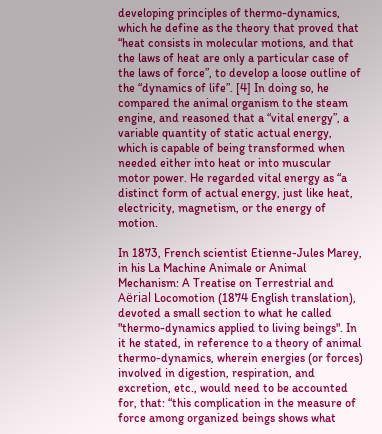developing principles of thermo-dynamics, which he define as the theory that proved that “heat consists in molecular motions, and that the laws of heat are only a particular case of the laws of force”, to develop a loose outline of the “dynamics of life”. [4] In doing so, he compared the animal organism to the steam engine, and reasoned that a “vital energy”, a variable quantity of static actual energy, which is capable of being transformed when needed either into heat or into muscular motor power. He regarded vital energy as “a distinct form of actual energy, just like heat, electricity, magnetism, or the energy of motion.

In 1873, French scientist Etienne-Jules Marey, in his La Machine Animale or Animal Mechanism: A Treatise on Terrestrial and Aërial Locomotion (1874 English translation), devoted a small section to what he called "thermo-dynamics applied to living beings". In it he stated, in reference to a theory of animal thermo-dynamics, wherein energies (or forces) involved in digestion, respiration, and excretion, etc., would need to be accounted for, that: “this complication in the measure of force among organized beings shows what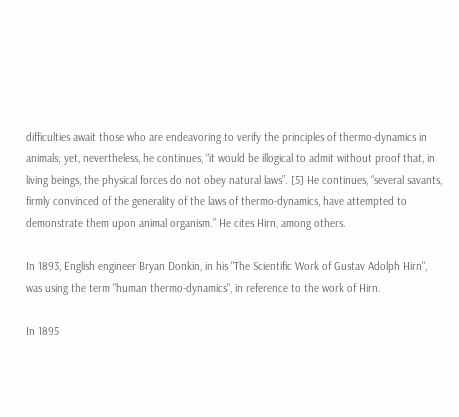difficulties await those who are endeavoring to verify the principles of thermo-dynamics in animals; yet, nevertheless, he continues, “it would be illogical to admit without proof that, in living beings, the physical forces do not obey natural laws”. [5] He continues, “several savants, firmly convinced of the generality of the laws of thermo-dynamics, have attempted to demonstrate them upon animal organism.” He cites Hirn, among others.

In 1893, English engineer Bryan Donkin, in his "The Scientific Work of Gustav Adolph Hirn", was using the term "human thermo-dynamics", in reference to the work of Hirn.

In 1895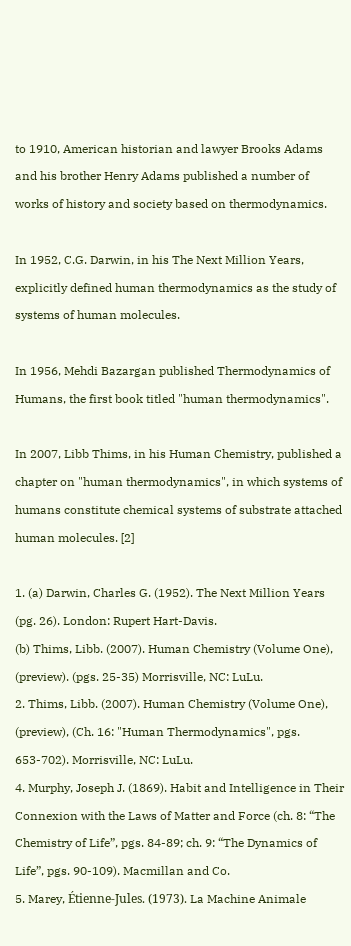to 1910, American historian and lawyer Brooks Adams and his brother Henry Adams published a number of works of history and society based on thermodynamics.

In 1952, C.G. Darwin, in his The Next Million Years, explicitly defined human thermodynamics as the study of systems of human molecules.

In 1956, Mehdi Bazargan published Thermodynamics of Humans, the first book titled "human thermodynamics".

In 2007, Libb Thims, in his Human Chemistry, published a chapter on "human thermodynamics", in which systems of humans constitute chemical systems of substrate attached human molecules. [2]

1. (a) Darwin, Charles G. (1952). The Next Million Years (pg. 26). London: Rupert Hart-Davis.
(b) Thims, Libb. (2007). Human Chemistry (Volume One), (preview). (pgs. 25-35) Morrisville, NC: LuLu.
2. Thims, Libb. (2007). Human Chemistry (Volume One), (preview), (Ch. 16: "Human Thermodynamics", pgs. 653-702). Morrisville, NC: LuLu.
4. Murphy, Joseph J. (1869). Habit and Intelligence in Their Connexion with the Laws of Matter and Force (ch. 8: “The Chemistry of Life”, pgs. 84-89; ch. 9: “The Dynamics of Life”, pgs. 90-109). Macmillan and Co.
5. Marey, Étienne-Jules. (1973). La Machine Animale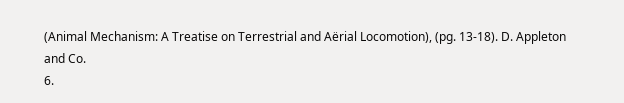(Animal Mechanism: A Treatise on Terrestrial and Aërial Locomotion), (pg. 13-18). D. Appleton and Co.
6.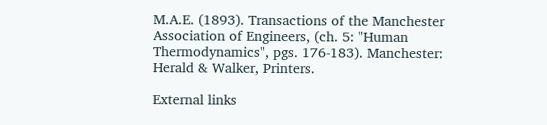M.A.E. (1893). Transactions of the Manchester Association of Engineers, (ch. 5: "Human Thermodynamics", pgs. 176-183). Manchester: Herald & Walker, Printers.

External links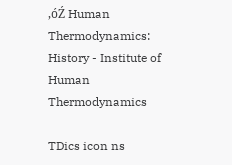‚óŹ Human Thermodynamics: History - Institute of Human Thermodynamics

TDics icon ns